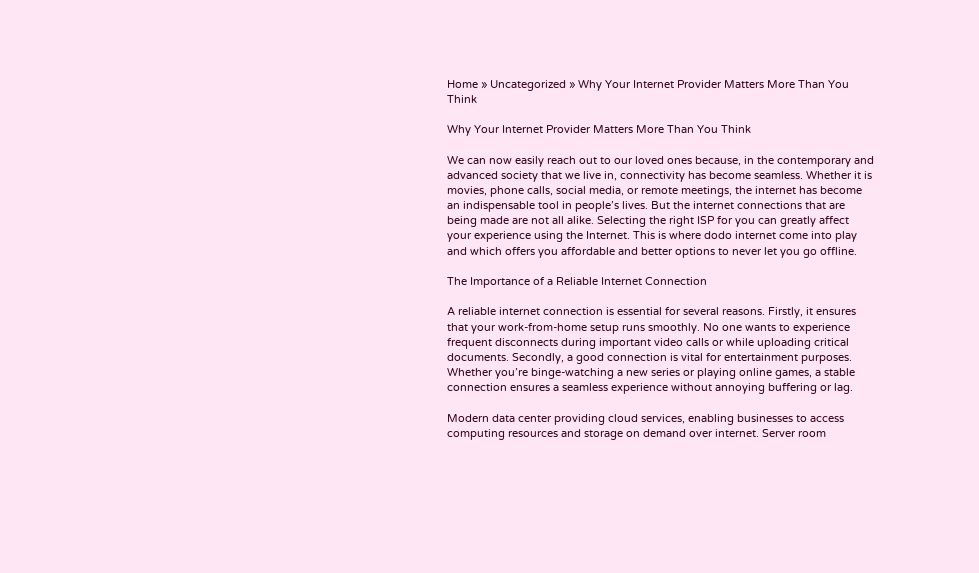Home » Uncategorized » Why Your Internet Provider Matters More Than You Think

Why Your Internet Provider Matters More Than You Think

We can now easily reach out to our loved ones because, in the contemporary and advanced society that we live in, connectivity has become seamless. Whether it is movies, phone calls, social media, or remote meetings, the internet has become an indispensable tool in people’s lives. But the internet connections that are being made are not all alike. Selecting the right ISP for you can greatly affect your experience using the Internet. This is where dodo internet come into play and which offers you affordable and better options to never let you go offline.

The Importance of a Reliable Internet Connection

A reliable internet connection is essential for several reasons. Firstly, it ensures that your work-from-home setup runs smoothly. No one wants to experience frequent disconnects during important video calls or while uploading critical documents. Secondly, a good connection is vital for entertainment purposes. Whether you’re binge-watching a new series or playing online games, a stable connection ensures a seamless experience without annoying buffering or lag.

Modern data center providing cloud services, enabling businesses to access computing resources and storage on demand over internet. Server room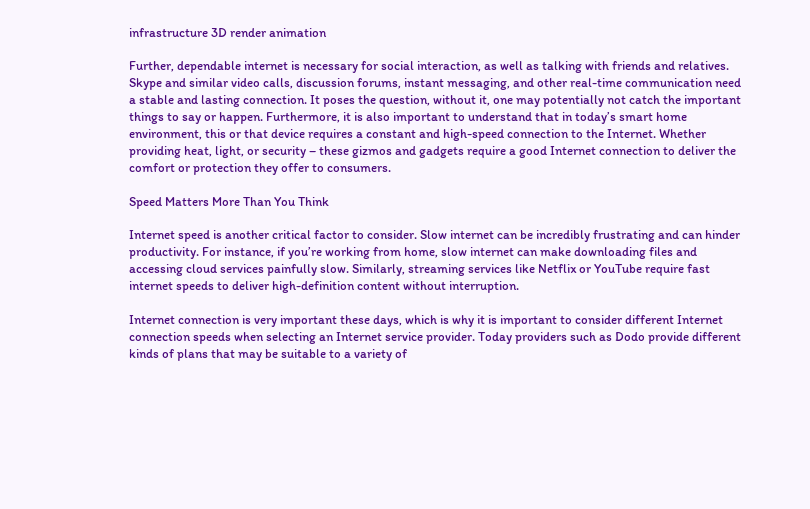infrastructure 3D render animation

Further, dependable internet is necessary for social interaction, as well as talking with friends and relatives. Skype and similar video calls, discussion forums, instant messaging, and other real-time communication need a stable and lasting connection. It poses the question, without it, one may potentially not catch the important things to say or happen. Furthermore, it is also important to understand that in today’s smart home environment, this or that device requires a constant and high-speed connection to the Internet. Whether providing heat, light, or security – these gizmos and gadgets require a good Internet connection to deliver the comfort or protection they offer to consumers.

Speed Matters More Than You Think

Internet speed is another critical factor to consider. Slow internet can be incredibly frustrating and can hinder productivity. For instance, if you’re working from home, slow internet can make downloading files and accessing cloud services painfully slow. Similarly, streaming services like Netflix or YouTube require fast internet speeds to deliver high-definition content without interruption.

Internet connection is very important these days, which is why it is important to consider different Internet connection speeds when selecting an Internet service provider. Today providers such as Dodo provide different kinds of plans that may be suitable to a variety of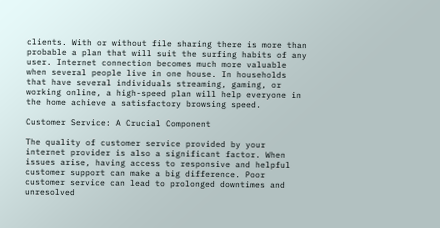clients. With or without file sharing there is more than probable a plan that will suit the surfing habits of any user. Internet connection becomes much more valuable when several people live in one house. In households that have several individuals streaming, gaming, or working online, a high-speed plan will help everyone in the home achieve a satisfactory browsing speed.

Customer Service: A Crucial Component

The quality of customer service provided by your internet provider is also a significant factor. When issues arise, having access to responsive and helpful customer support can make a big difference. Poor customer service can lead to prolonged downtimes and unresolved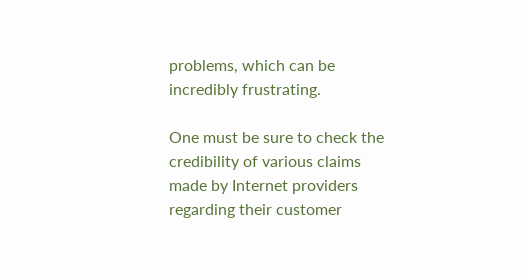problems, which can be incredibly frustrating.

One must be sure to check the credibility of various claims made by Internet providers regarding their customer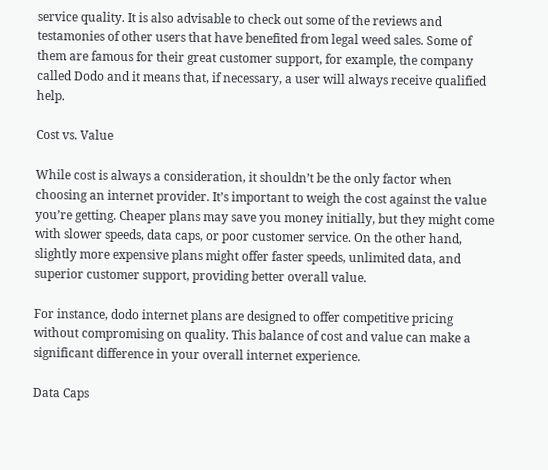service quality. It is also advisable to check out some of the reviews and testamonies of other users that have benefited from legal weed sales. Some of them are famous for their great customer support, for example, the company called Dodo and it means that, if necessary, a user will always receive qualified help.

Cost vs. Value

While cost is always a consideration, it shouldn’t be the only factor when choosing an internet provider. It’s important to weigh the cost against the value you’re getting. Cheaper plans may save you money initially, but they might come with slower speeds, data caps, or poor customer service. On the other hand, slightly more expensive plans might offer faster speeds, unlimited data, and superior customer support, providing better overall value.

For instance, dodo internet plans are designed to offer competitive pricing without compromising on quality. This balance of cost and value can make a significant difference in your overall internet experience.

Data Caps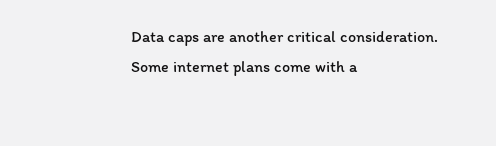Data caps are another critical consideration. Some internet plans come with a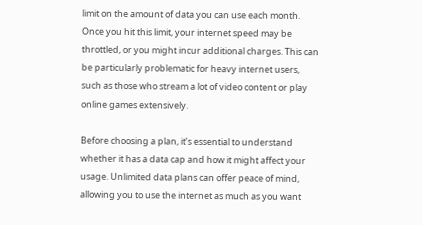limit on the amount of data you can use each month. Once you hit this limit, your internet speed may be throttled, or you might incur additional charges. This can be particularly problematic for heavy internet users, such as those who stream a lot of video content or play online games extensively.

Before choosing a plan, it’s essential to understand whether it has a data cap and how it might affect your usage. Unlimited data plans can offer peace of mind, allowing you to use the internet as much as you want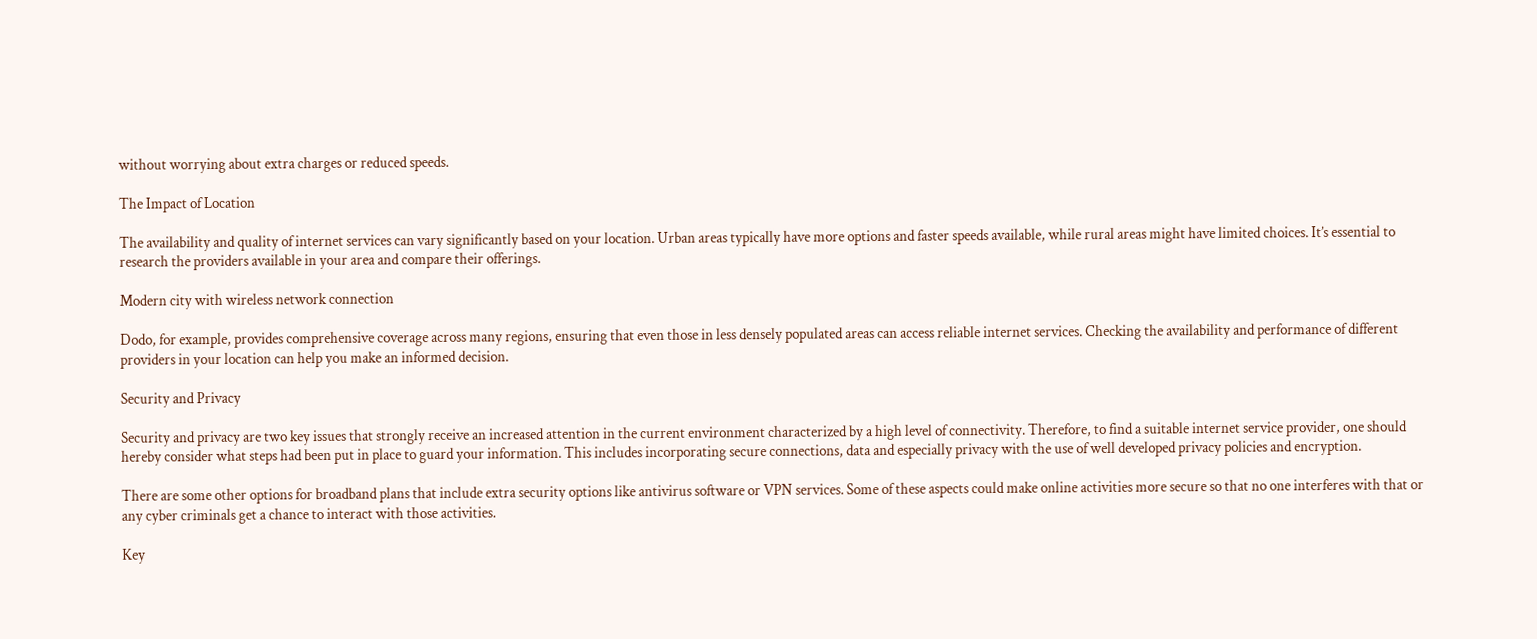without worrying about extra charges or reduced speeds.

The Impact of Location

The availability and quality of internet services can vary significantly based on your location. Urban areas typically have more options and faster speeds available, while rural areas might have limited choices. It’s essential to research the providers available in your area and compare their offerings.

Modern city with wireless network connection

Dodo, for example, provides comprehensive coverage across many regions, ensuring that even those in less densely populated areas can access reliable internet services. Checking the availability and performance of different providers in your location can help you make an informed decision.

Security and Privacy

Security and privacy are two key issues that strongly receive an increased attention in the current environment characterized by a high level of connectivity. Therefore, to find a suitable internet service provider, one should hereby consider what steps had been put in place to guard your information. This includes incorporating secure connections, data and especially privacy with the use of well developed privacy policies and encryption.

There are some other options for broadband plans that include extra security options like antivirus software or VPN services. Some of these aspects could make online activities more secure so that no one interferes with that or any cyber criminals get a chance to interact with those activities.

Key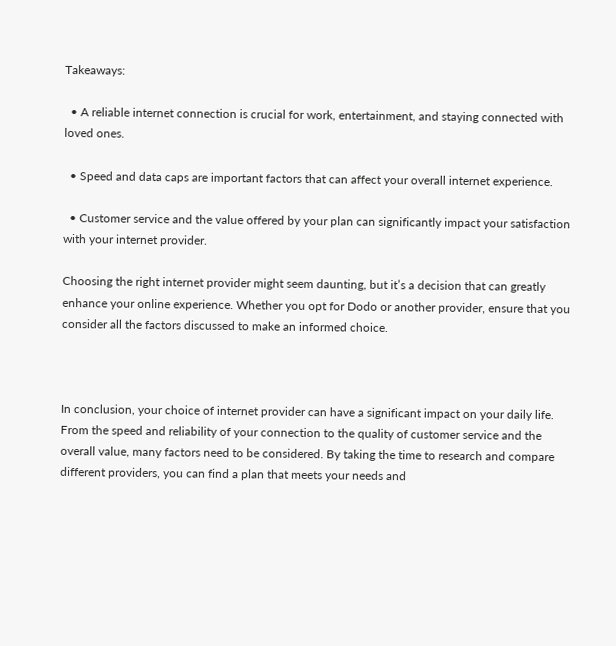Takeaways:

  • A reliable internet connection is crucial for work, entertainment, and staying connected with loved ones.

  • Speed and data caps are important factors that can affect your overall internet experience.

  • Customer service and the value offered by your plan can significantly impact your satisfaction with your internet provider.

Choosing the right internet provider might seem daunting, but it’s a decision that can greatly enhance your online experience. Whether you opt for Dodo or another provider, ensure that you consider all the factors discussed to make an informed choice.



In conclusion, your choice of internet provider can have a significant impact on your daily life. From the speed and reliability of your connection to the quality of customer service and the overall value, many factors need to be considered. By taking the time to research and compare different providers, you can find a plan that meets your needs and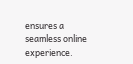ensures a seamless online experience.